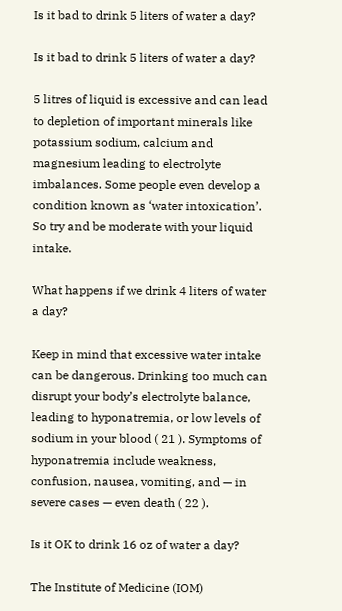Is it bad to drink 5 liters of water a day?

Is it bad to drink 5 liters of water a day?

5 litres of liquid is excessive and can lead to depletion of important minerals like potassium sodium, calcium and magnesium leading to electrolyte imbalances. Some people even develop a condition known as ‘water intoxication’. So try and be moderate with your liquid intake.

What happens if we drink 4 liters of water a day?

Keep in mind that excessive water intake can be dangerous. Drinking too much can disrupt your body’s electrolyte balance, leading to hyponatremia, or low levels of sodium in your blood ( 21 ). Symptoms of hyponatremia include weakness, confusion, nausea, vomiting, and — in severe cases — even death ( 22 ).

Is it OK to drink 16 oz of water a day?

The Institute of Medicine (IOM)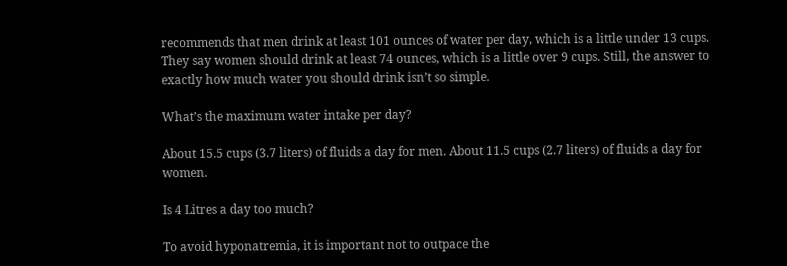recommends that men drink at least 101 ounces of water per day, which is a little under 13 cups. They say women should drink at least 74 ounces, which is a little over 9 cups. Still, the answer to exactly how much water you should drink isn’t so simple.

What’s the maximum water intake per day?

About 15.5 cups (3.7 liters) of fluids a day for men. About 11.5 cups (2.7 liters) of fluids a day for women.

Is 4 Litres a day too much?

To avoid hyponatremia, it is important not to outpace the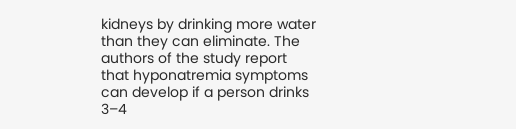kidneys by drinking more water than they can eliminate. The authors of the study report that hyponatremia symptoms can develop if a person drinks 3–4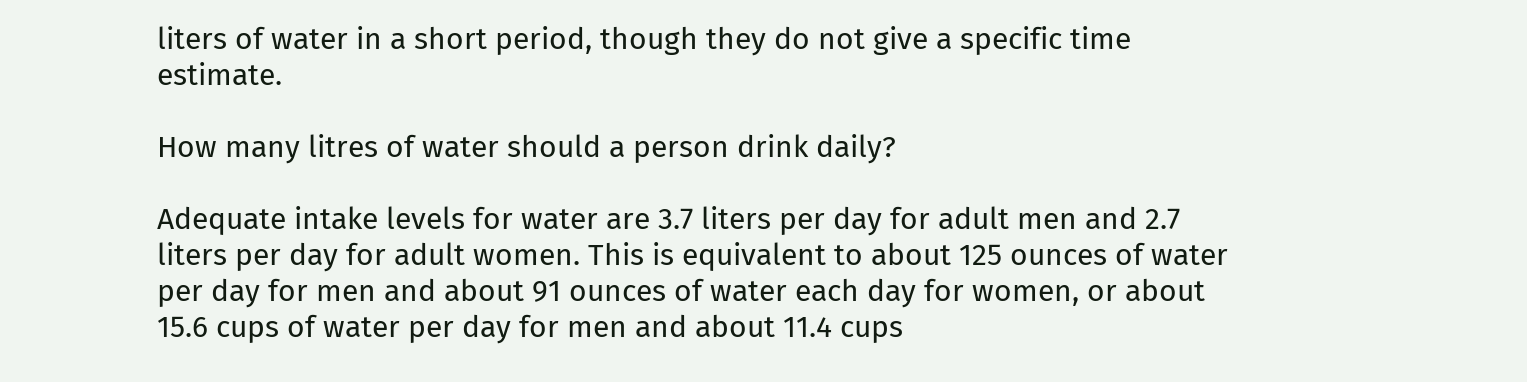liters of water in a short period, though they do not give a specific time estimate.

How many litres of water should a person drink daily?

Adequate intake levels for water are 3.7 liters per day for adult men and 2.7 liters per day for adult women. This is equivalent to about 125 ounces of water per day for men and about 91 ounces of water each day for women, or about 15.6 cups of water per day for men and about 11.4 cups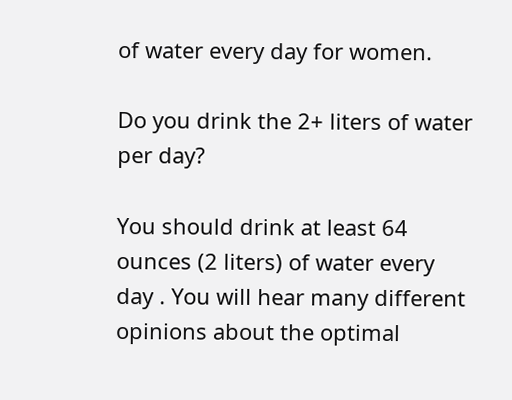of water every day for women.

Do you drink the 2+ liters of water per day?

You should drink at least 64 ounces (2 liters) of water every day . You will hear many different opinions about the optimal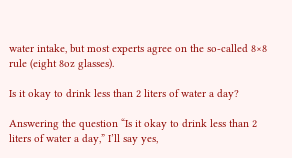water intake, but most experts agree on the so-called 8×8 rule (eight 8oz glasses).

Is it okay to drink less than 2 liters of water a day?

Answering the question “Is it okay to drink less than 2 liters of water a day,” I’ll say yes,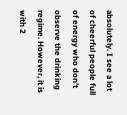absolutely. I see a lot of cheerful people full of energy who don’t observe the drinking regime. However, it is with 2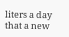liters a day that a new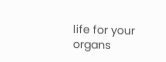life for your organs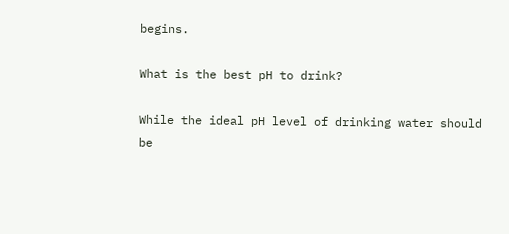begins.

What is the best pH to drink?

While the ideal pH level of drinking water should be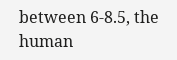between 6-8.5, the human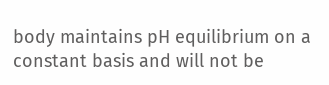body maintains pH equilibrium on a constant basis and will not be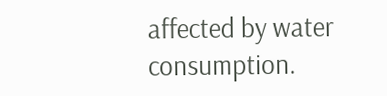affected by water consumption.